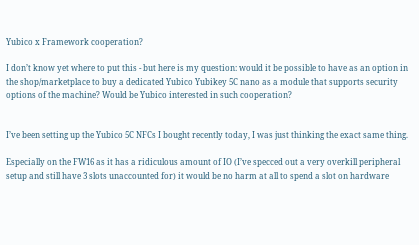Yubico x Framework cooperation?

I don’t know yet where to put this - but here is my question: would it be possible to have as an option in the shop/marketplace to buy a dedicated Yubico Yubikey 5C nano as a module that supports security options of the machine? Would be Yubico interested in such cooperation?


I’ve been setting up the Yubico 5C NFCs I bought recently today, I was just thinking the exact same thing.

Especially on the FW16 as it has a ridiculous amount of IO (I’ve specced out a very overkill peripheral setup and still have 3 slots unaccounted for) it would be no harm at all to spend a slot on hardware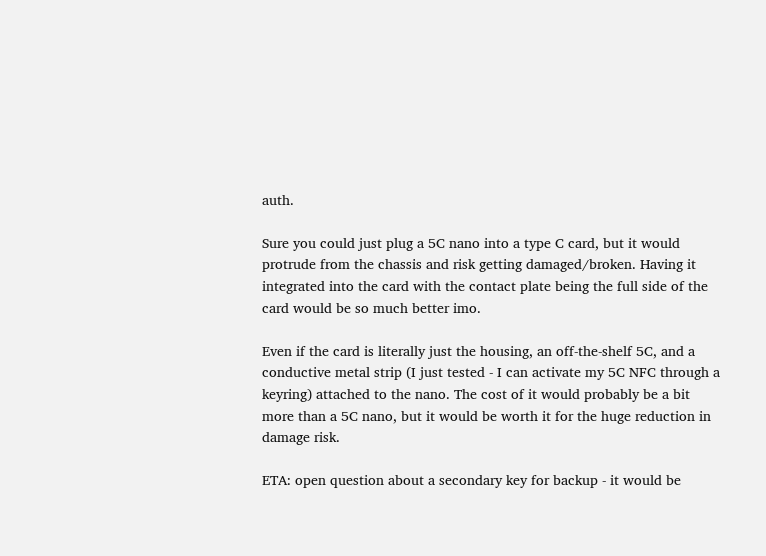auth.

Sure you could just plug a 5C nano into a type C card, but it would protrude from the chassis and risk getting damaged/broken. Having it integrated into the card with the contact plate being the full side of the card would be so much better imo.

Even if the card is literally just the housing, an off-the-shelf 5C, and a conductive metal strip (I just tested - I can activate my 5C NFC through a keyring) attached to the nano. The cost of it would probably be a bit more than a 5C nano, but it would be worth it for the huge reduction in damage risk.

ETA: open question about a secondary key for backup - it would be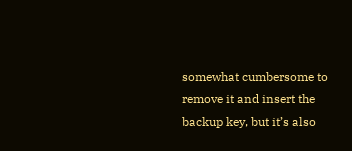somewhat cumbersome to remove it and insert the backup key, but it’s also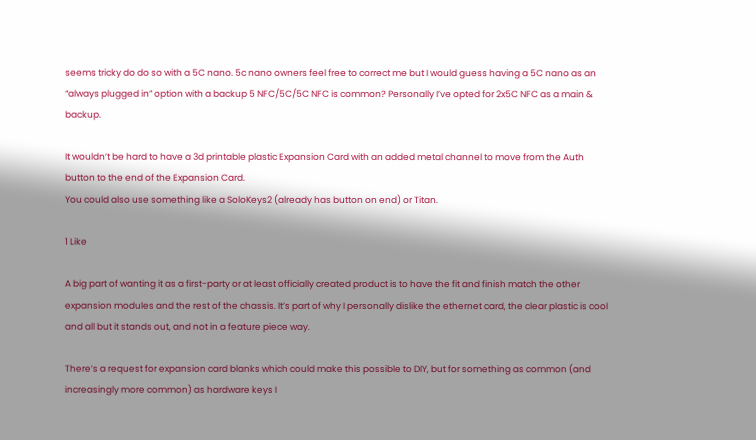seems tricky do do so with a 5C nano. 5c nano owners feel free to correct me but I would guess having a 5C nano as an “always plugged in” option with a backup 5 NFC/5C/5C NFC is common? Personally I’ve opted for 2x5C NFC as a main & backup.

It wouldn’t be hard to have a 3d printable plastic Expansion Card with an added metal channel to move from the Auth button to the end of the Expansion Card.
You could also use something like a SoloKeys2 (already has button on end) or Titan.

1 Like

A big part of wanting it as a first-party or at least officially created product is to have the fit and finish match the other expansion modules and the rest of the chassis. It’s part of why I personally dislike the ethernet card, the clear plastic is cool and all but it stands out, and not in a feature piece way.

There’s a request for expansion card blanks which could make this possible to DIY, but for something as common (and increasingly more common) as hardware keys I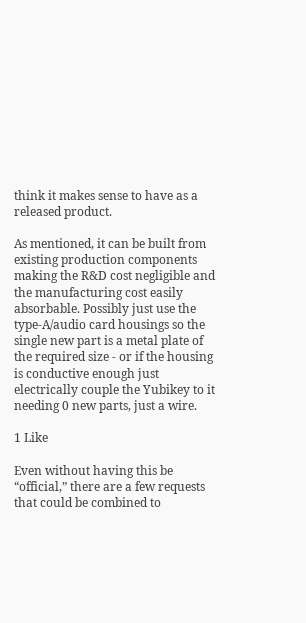think it makes sense to have as a released product.

As mentioned, it can be built from existing production components making the R&D cost negligible and the manufacturing cost easily absorbable. Possibly just use the type-A/audio card housings so the single new part is a metal plate of the required size - or if the housing is conductive enough just electrically couple the Yubikey to it needing 0 new parts, just a wire.

1 Like

Even without having this be “official,” there are a few requests that could be combined to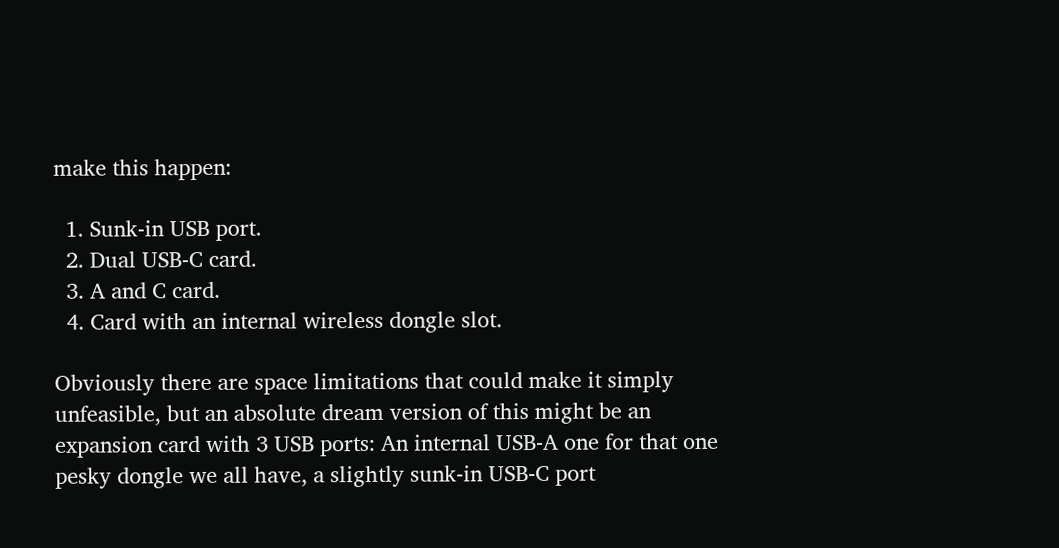make this happen:

  1. Sunk-in USB port.
  2. Dual USB-C card.
  3. A and C card.
  4. Card with an internal wireless dongle slot.

Obviously there are space limitations that could make it simply unfeasible, but an absolute dream version of this might be an expansion card with 3 USB ports: An internal USB-A one for that one pesky dongle we all have, a slightly sunk-in USB-C port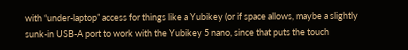with “under-laptop” access for things like a Yubikey (or if space allows, maybe a slightly sunk-in USB-A port to work with the Yubikey 5 nano, since that puts the touch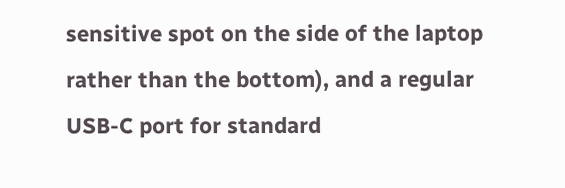sensitive spot on the side of the laptop rather than the bottom), and a regular USB-C port for standard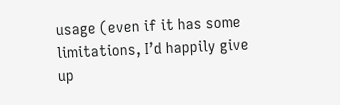usage (even if it has some limitations, I’d happily give up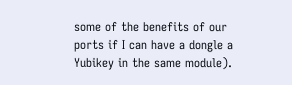some of the benefits of our ports if I can have a dongle a Yubikey in the same module).